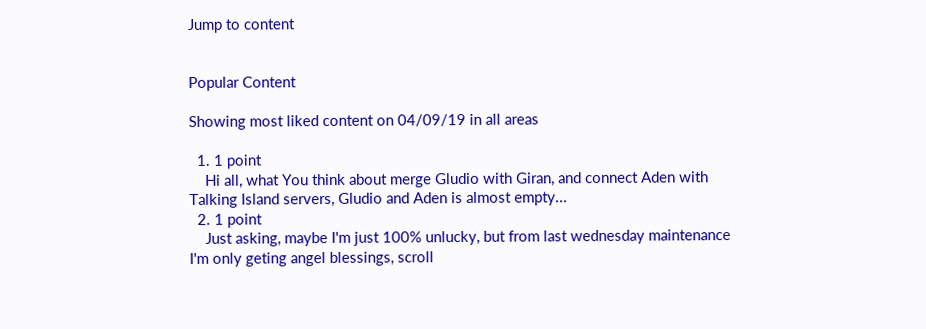Jump to content


Popular Content

Showing most liked content on 04/09/19 in all areas

  1. 1 point
    Hi all, what You think about merge Gludio with Giran, and connect Aden with Talking Island servers, Gludio and Aden is almost empty...
  2. 1 point
    Just asking, maybe I'm just 100% unlucky, but from last wednesday maintenance I'm only geting angel blessings, scroll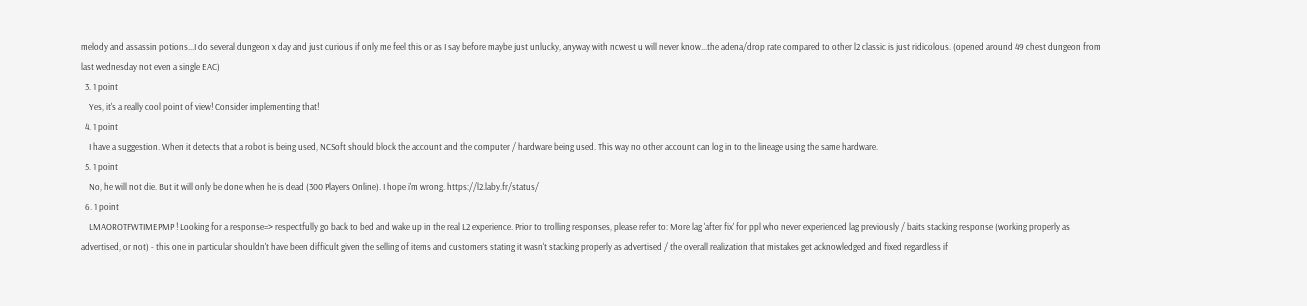melody and assassin potions...I do several dungeon x day and just curious if only me feel this or as I say before maybe just unlucky, anyway with ncwest u will never know...the adena/drop rate compared to other l2 classic is just ridicolous. (opened around 49 chest dungeon from last wednesday not even a single EAC)
  3. 1 point
    Yes, it's a really cool point of view! Consider implementing that!
  4. 1 point
    I have a suggestion. When it detects that a robot is being used, NCSoft should block the account and the computer / hardware being used. This way no other account can log in to the lineage using the same hardware.
  5. 1 point
    No, he will not die. But it will only be done when he is dead (300 Players Online). I hope i'm wrong. https://l2.laby.fr/status/
  6. 1 point
    LMAOROTFWTIMEPMP ! Looking for a response=> respectfully go back to bed and wake up in the real L2 experience. Prior to trolling responses, please refer to: More lag 'after fix' for ppl who never experienced lag previously / baits stacking response (working properly as advertised, or not) - this one in particular shouldn't have been difficult given the selling of items and customers stating it wasn't stacking properly as advertised / the overall realization that mistakes get acknowledged and fixed regardless if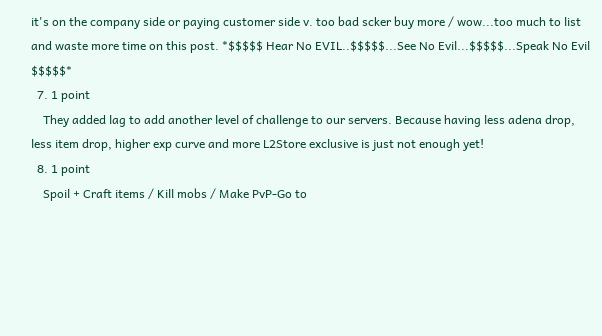it's on the company side or paying customer side v. too bad scker buy more / wow...too much to list and waste more time on this post. *$$$$$ Hear No EVIL..$$$$$...See No Evil...$$$$$...Speak No Evil $$$$$*
  7. 1 point
    They added lag to add another level of challenge to our servers. Because having less adena drop, less item drop, higher exp curve and more L2Store exclusive is just not enough yet!
  8. 1 point
    Spoil + Craft items / Kill mobs / Make PvP-Go to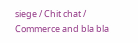siege / Chit chat / Commerce and bla bla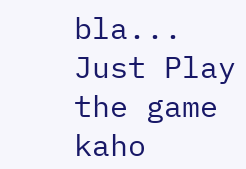bla... Just Play the game kaho